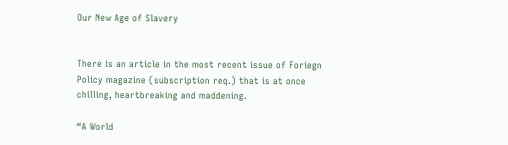Our New Age of Slavery


There is an article in the most recent issue of Foriegn Policy magazine (subscription req.) that is at once chilling, heartbreaking and maddening.

“A World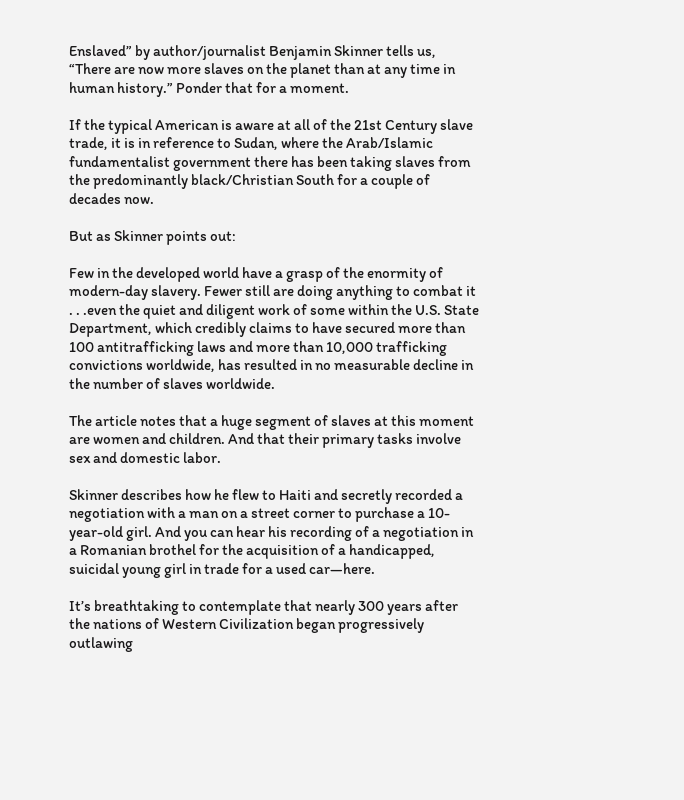Enslaved” by author/journalist Benjamin Skinner tells us, “There are now more slaves on the planet than at any time in human history.” Ponder that for a moment.

If the typical American is aware at all of the 21st Century slave trade, it is in reference to Sudan, where the Arab/Islamic fundamentalist government there has been taking slaves from the predominantly black/Christian South for a couple of decades now.

But as Skinner points out:

Few in the developed world have a grasp of the enormity of modern-day slavery. Fewer still are doing anything to combat it . . .even the quiet and diligent work of some within the U.S. State Department, which credibly claims to have secured more than 100 antitrafficking laws and more than 10,000 trafficking convictions worldwide, has resulted in no measurable decline in the number of slaves worldwide.

The article notes that a huge segment of slaves at this moment are women and children. And that their primary tasks involve sex and domestic labor.

Skinner describes how he flew to Haiti and secretly recorded a negotiation with a man on a street corner to purchase a 10-year-old girl. And you can hear his recording of a negotiation in a Romanian brothel for the acquisition of a handicapped, suicidal young girl in trade for a used car—here.

It’s breathtaking to contemplate that nearly 300 years after the nations of Western Civilization began progressively outlawing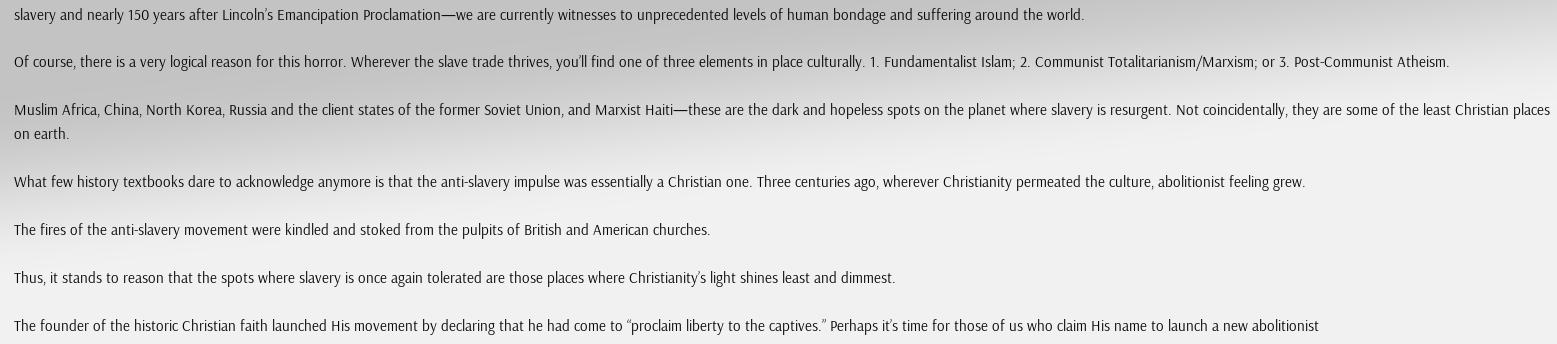slavery and nearly 150 years after Lincoln’s Emancipation Proclamation—we are currently witnesses to unprecedented levels of human bondage and suffering around the world.

Of course, there is a very logical reason for this horror. Wherever the slave trade thrives, you’ll find one of three elements in place culturally. 1. Fundamentalist Islam; 2. Communist Totalitarianism/Marxism; or 3. Post-Communist Atheism.

Muslim Africa, China, North Korea, Russia and the client states of the former Soviet Union, and Marxist Haiti—these are the dark and hopeless spots on the planet where slavery is resurgent. Not coincidentally, they are some of the least Christian places on earth.

What few history textbooks dare to acknowledge anymore is that the anti-slavery impulse was essentially a Christian one. Three centuries ago, wherever Christianity permeated the culture, abolitionist feeling grew.

The fires of the anti-slavery movement were kindled and stoked from the pulpits of British and American churches.

Thus, it stands to reason that the spots where slavery is once again tolerated are those places where Christianity’s light shines least and dimmest.

The founder of the historic Christian faith launched His movement by declaring that he had come to “proclaim liberty to the captives.” Perhaps it’s time for those of us who claim His name to launch a new abolitionist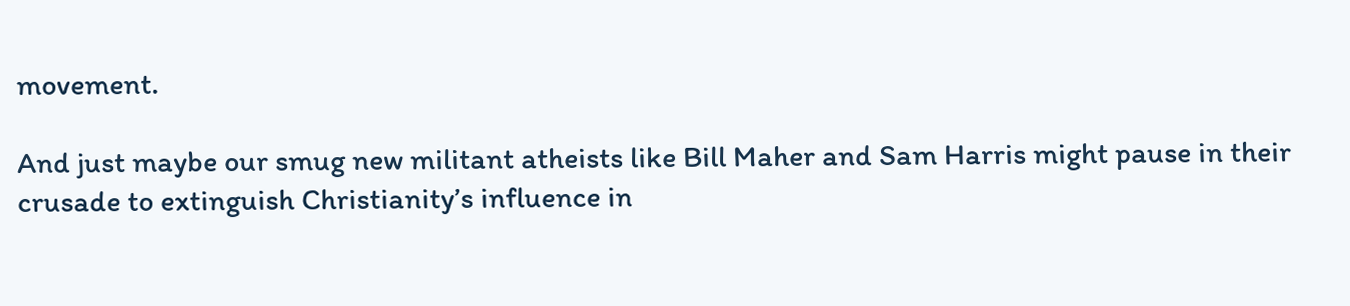movement.

And just maybe our smug new militant atheists like Bill Maher and Sam Harris might pause in their crusade to extinguish Christianity’s influence in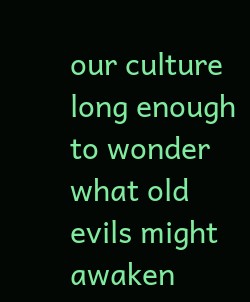our culture long enough to wonder what old evils might awaken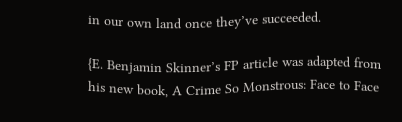in our own land once they’ve succeeded.

{E. Benjamin Skinner’s FP article was adapted from his new book, A Crime So Monstrous: Face to Face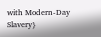with Modern-Day Slavery}